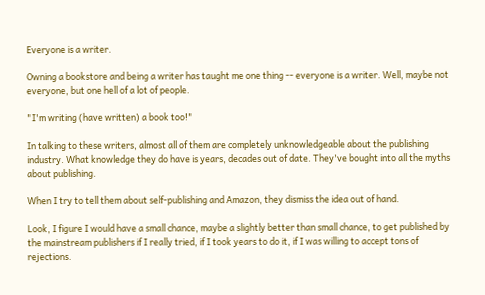Everyone is a writer.

Owning a bookstore and being a writer has taught me one thing -- everyone is a writer. Well, maybe not everyone, but one hell of a lot of people.

"I'm writing (have written) a book too!"

In talking to these writers, almost all of them are completely unknowledgeable about the publishing industry. What knowledge they do have is years, decades out of date. They've bought into all the myths about publishing.

When I try to tell them about self-publishing and Amazon, they dismiss the idea out of hand.

Look, I figure I would have a small chance, maybe a slightly better than small chance, to get published by the mainstream publishers if I really tried, if I took years to do it, if I was willing to accept tons of rejections.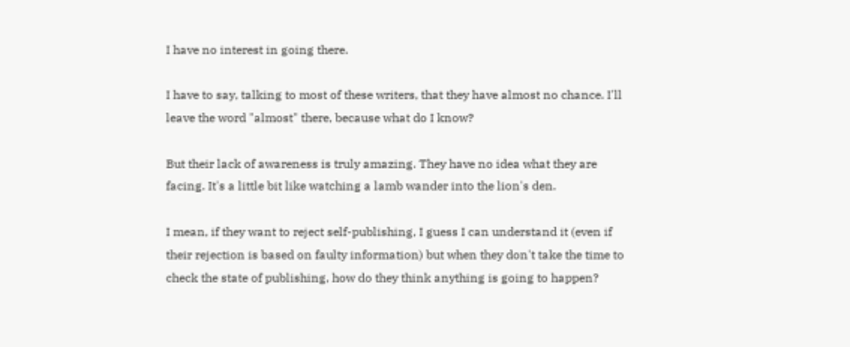I have no interest in going there.

I have to say, talking to most of these writers, that they have almost no chance. I'll leave the word "almost" there, because what do I know?

But their lack of awareness is truly amazing. They have no idea what they are facing. It's a little bit like watching a lamb wander into the lion's den.

I mean, if they want to reject self-publishing, I guess I can understand it (even if their rejection is based on faulty information) but when they don't take the time to check the state of publishing, how do they think anything is going to happen?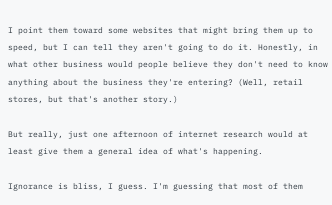I point them toward some websites that might bring them up to speed, but I can tell they aren't going to do it. Honestly, in what other business would people believe they don't need to know anything about the business they're entering? (Well, retail stores, but that's another story.)

But really, just one afternoon of internet research would at least give them a general idea of what's happening.

Ignorance is bliss, I guess. I'm guessing that most of them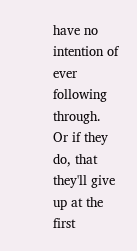have no intention of ever following through. Or if they do, that they'll give up at the first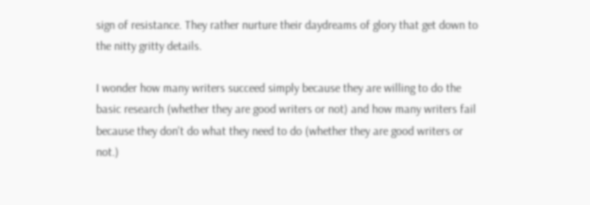sign of resistance. They rather nurture their daydreams of glory that get down to the nitty gritty details.

I wonder how many writers succeed simply because they are willing to do the basic research (whether they are good writers or not) and how many writers fail because they don't do what they need to do (whether they are good writers or not.)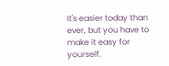It's easier today than ever, but you have to make it easy for yourself.